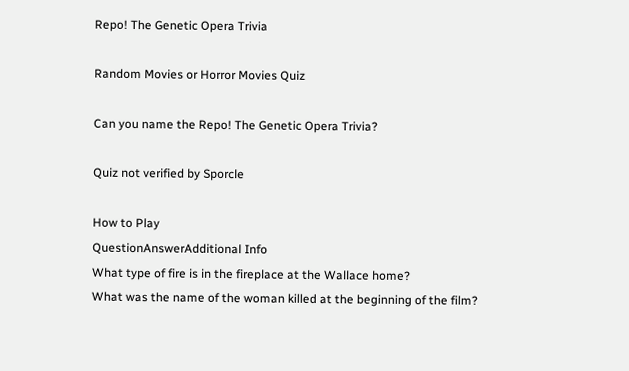Repo! The Genetic Opera Trivia

Random Movies or Horror Movies Quiz

Can you name the Repo! The Genetic Opera Trivia?

Quiz not verified by Sporcle

How to Play
QuestionAnswerAdditional Info
What type of fire is in the fireplace at the Wallace home?
What was the name of the woman killed at the beginning of the film?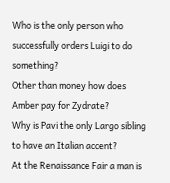Who is the only person who successfully orders Luigi to do something?
Other than money how does Amber pay for Zydrate?
Why is Pavi the only Largo sibling to have an Italian accent?
At the Renaissance Fair a man is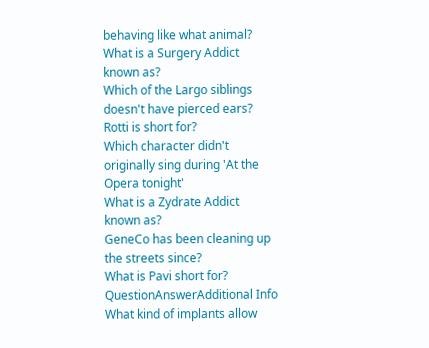behaving like what animal?
What is a Surgery Addict known as?
Which of the Largo siblings doesn't have pierced ears?
Rotti is short for?
Which character didn't originally sing during 'At the Opera tonight'
What is a Zydrate Addict known as?
GeneCo has been cleaning up the streets since?
What is Pavi short for?
QuestionAnswerAdditional Info
What kind of implants allow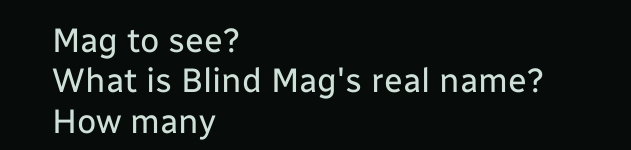Mag to see?
What is Blind Mag's real name?
How many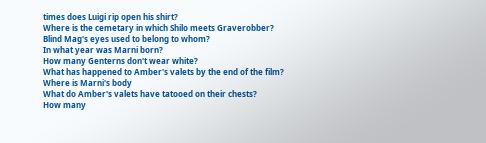times does Luigi rip open his shirt?
Where is the cemetary in which Shilo meets Graverobber?
Blind Mag's eyes used to belong to whom?
In what year was Marni born?
How many Genterns don't wear white?
What has happened to Amber's valets by the end of the film?
Where is Marni's body
What do Amber's valets have tatooed on their chests?
How many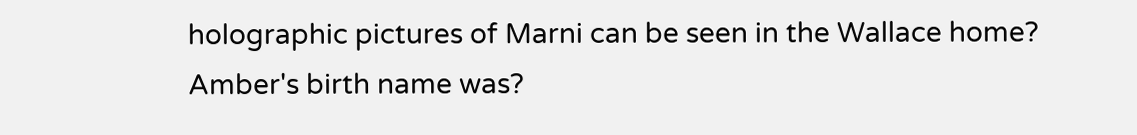holographic pictures of Marni can be seen in the Wallace home?
Amber's birth name was?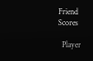Friend Scores

  Player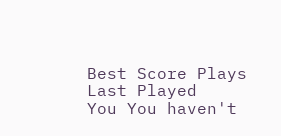Best Score Plays Last Played
You You haven't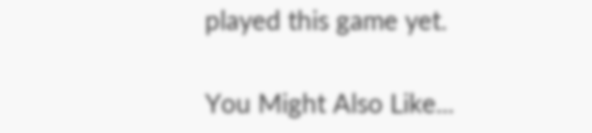played this game yet.

You Might Also Like...